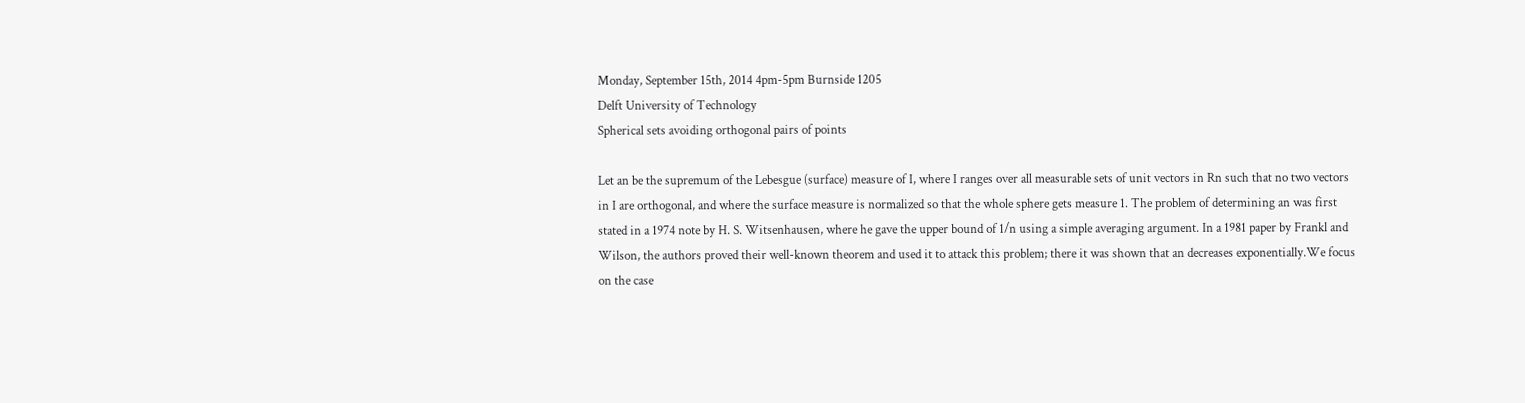Monday, September 15th, 2014 4pm-5pm Burnside 1205
Delft University of Technology
Spherical sets avoiding orthogonal pairs of points

Let an be the supremum of the Lebesgue (surface) measure of I, where I ranges over all measurable sets of unit vectors in Rn such that no two vectors in I are orthogonal, and where the surface measure is normalized so that the whole sphere gets measure 1. The problem of determining an was first stated in a 1974 note by H. S. Witsenhausen, where he gave the upper bound of 1/n using a simple averaging argument. In a 1981 paper by Frankl and Wilson, the authors proved their well-known theorem and used it to attack this problem; there it was shown that an decreases exponentially.We focus on the case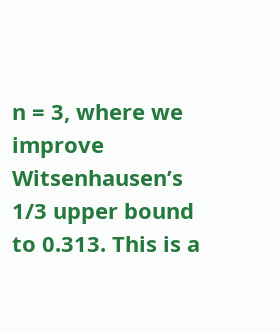n = 3, where we improve Witsenhausen’s 1/3 upper bound to 0.313. This is a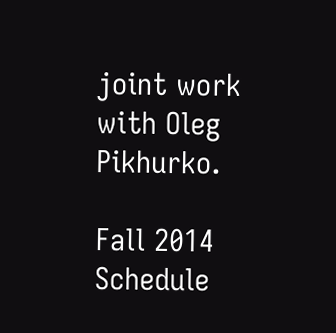joint work with Oleg Pikhurko.

Fall 2014 Schedule